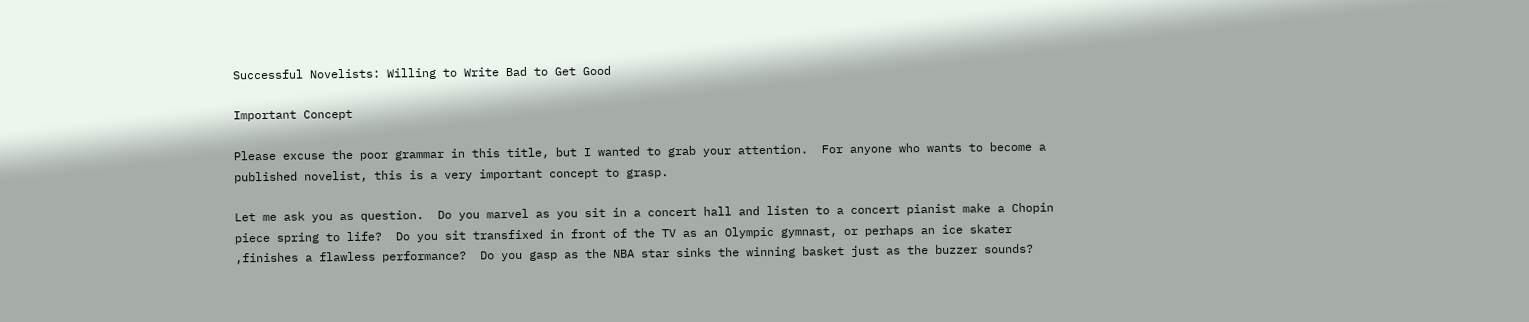Successful Novelists: Willing to Write Bad to Get Good

Important Concept

Please excuse the poor grammar in this title, but I wanted to grab your attention.  For anyone who wants to become a published novelist, this is a very important concept to grasp.

Let me ask you as question.  Do you marvel as you sit in a concert hall and listen to a concert pianist make a Chopin piece spring to life?  Do you sit transfixed in front of the TV as an Olympic gymnast, or perhaps an ice skater ,finishes a flawless performance?  Do you gasp as the NBA star sinks the winning basket just as the buzzer sounds?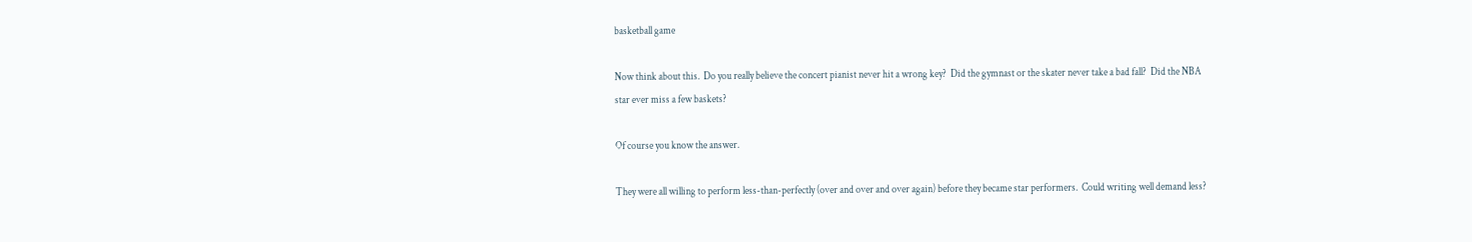basketball game

Now think about this.  Do you really believe the concert pianist never hit a wrong key?  Did the gymnast or the skater never take a bad fall?  Did the NBA star ever miss a few baskets?

Of course you know the answer.

They were all willing to perform less-than-perfectly (over and over and over again) before they became star performers.  Could writing well demand less?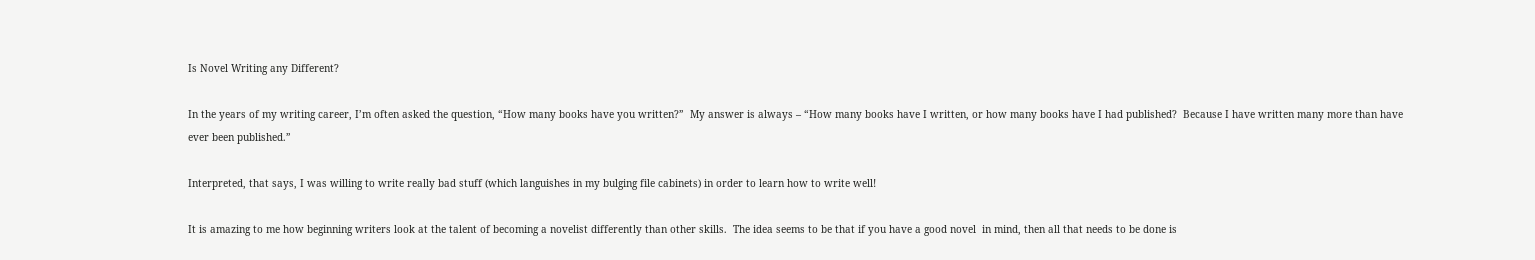Is Novel Writing any Different?

In the years of my writing career, I’m often asked the question, “How many books have you written?”  My answer is always – “How many books have I written, or how many books have I had published?  Because I have written many more than have ever been published.”

Interpreted, that says, I was willing to write really bad stuff (which languishes in my bulging file cabinets) in order to learn how to write well!

It is amazing to me how beginning writers look at the talent of becoming a novelist differently than other skills.  The idea seems to be that if you have a good novel  in mind, then all that needs to be done is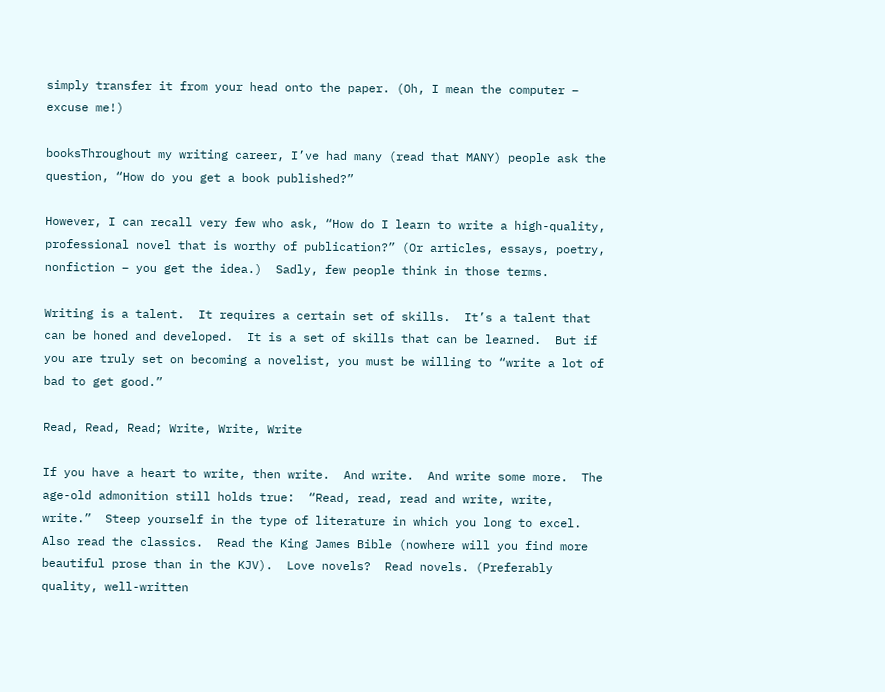simply transfer it from your head onto the paper. (Oh, I mean the computer – excuse me!)

booksThroughout my writing career, I’ve had many (read that MANY) people ask the question, “How do you get a book published?”

However, I can recall very few who ask, “How do I learn to write a high-quality, professional novel that is worthy of publication?” (Or articles, essays, poetry, nonfiction – you get the idea.)  Sadly, few people think in those terms.

Writing is a talent.  It requires a certain set of skills.  It’s a talent that can be honed and developed.  It is a set of skills that can be learned.  But if you are truly set on becoming a novelist, you must be willing to “write a lot of bad to get good.”

Read, Read, Read; Write, Write, Write

If you have a heart to write, then write.  And write.  And write some more.  The age-old admonition still holds true:  “Read, read, read and write, write, write.”  Steep yourself in the type of literature in which you long to excel.  Also read the classics.  Read the King James Bible (nowhere will you find more beautiful prose than in the KJV).  Love novels?  Read novels. (Preferably quality, well-written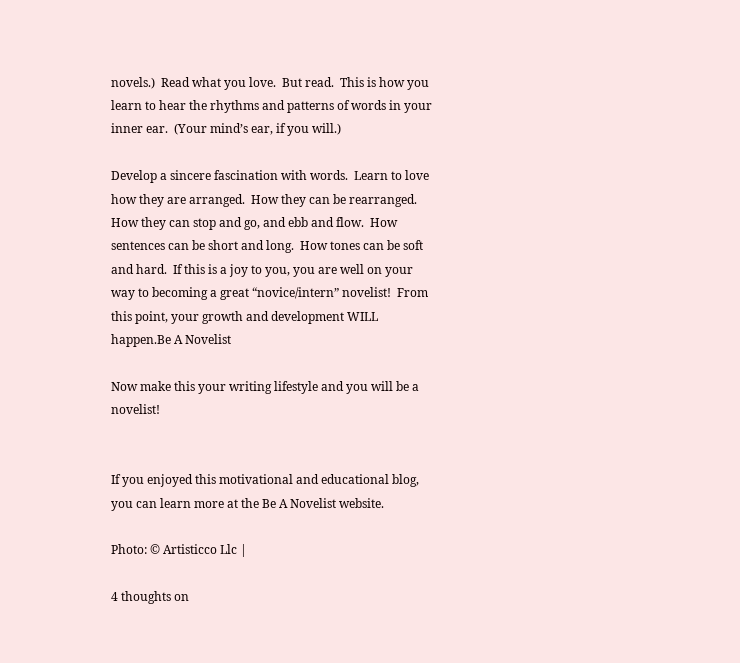novels.)  Read what you love.  But read.  This is how you learn to hear the rhythms and patterns of words in your inner ear.  (Your mind’s ear, if you will.)

Develop a sincere fascination with words.  Learn to love how they are arranged.  How they can be rearranged.  How they can stop and go, and ebb and flow.  How sentences can be short and long.  How tones can be soft and hard.  If this is a joy to you, you are well on your way to becoming a great “novice/intern” novelist!  From this point, your growth and development WILL happen.Be A Novelist

Now make this your writing lifestyle and you will be a novelist!


If you enjoyed this motivational and educational blog, you can learn more at the Be A Novelist website.

Photo: © Artisticco Llc |

4 thoughts on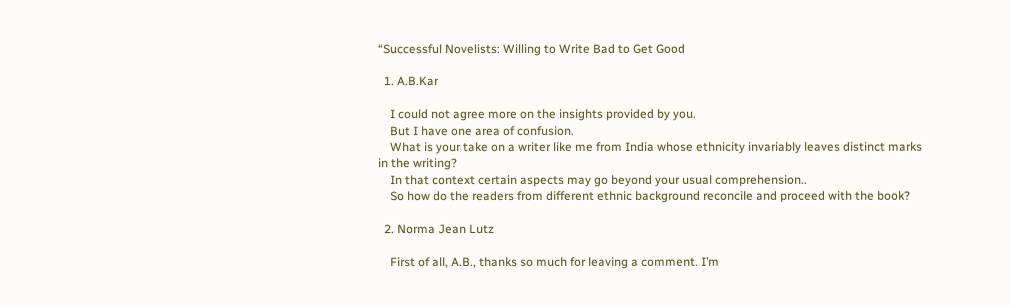“Successful Novelists: Willing to Write Bad to Get Good

  1. A.B.Kar

    I could not agree more on the insights provided by you.
    But I have one area of confusion.
    What is your take on a writer like me from India whose ethnicity invariably leaves distinct marks in the writing?
    In that context certain aspects may go beyond your usual comprehension..
    So how do the readers from different ethnic background reconcile and proceed with the book?

  2. Norma Jean Lutz

    First of all, A.B., thanks so much for leaving a comment. I’m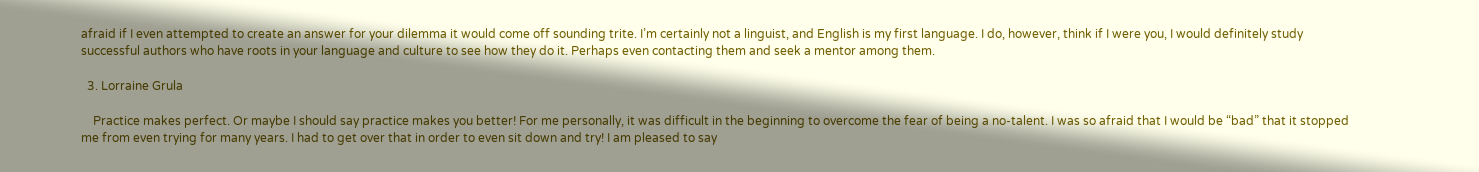afraid if I even attempted to create an answer for your dilemma it would come off sounding trite. I’m certainly not a linguist, and English is my first language. I do, however, think if I were you, I would definitely study successful authors who have roots in your language and culture to see how they do it. Perhaps even contacting them and seek a mentor among them.

  3. Lorraine Grula

    Practice makes perfect. Or maybe I should say practice makes you better! For me personally, it was difficult in the beginning to overcome the fear of being a no-talent. I was so afraid that I would be “bad” that it stopped me from even trying for many years. I had to get over that in order to even sit down and try! I am pleased to say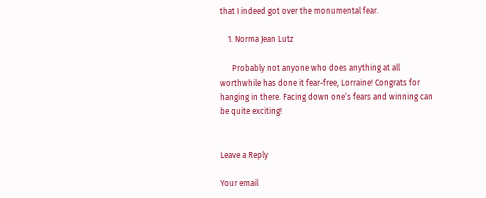that I indeed got over the monumental fear.

    1. Norma Jean Lutz

      Probably not anyone who does anything at all worthwhile has done it fear-free, Lorraine! Congrats for hanging in there. Facing down one’s fears and winning can be quite exciting!


Leave a Reply

Your email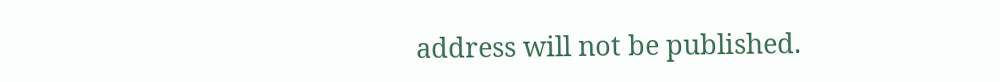address will not be published.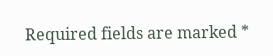Required fields are marked *